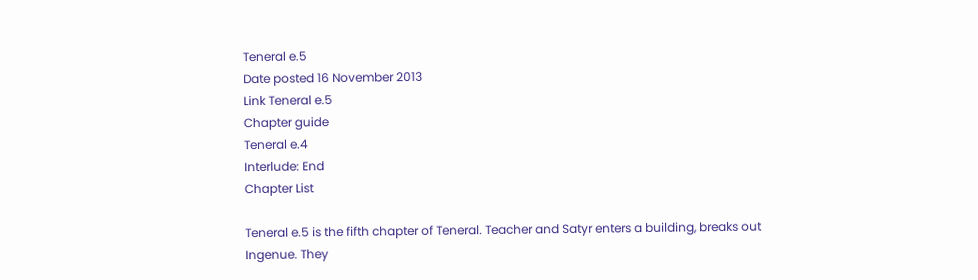Teneral e.5
Date posted 16 November 2013
Link Teneral e.5
Chapter guide
Teneral e.4
Interlude: End
Chapter List

Teneral e.5 is the fifth chapter of Teneral. Teacher and Satyr enters a building, breaks out Ingenue. They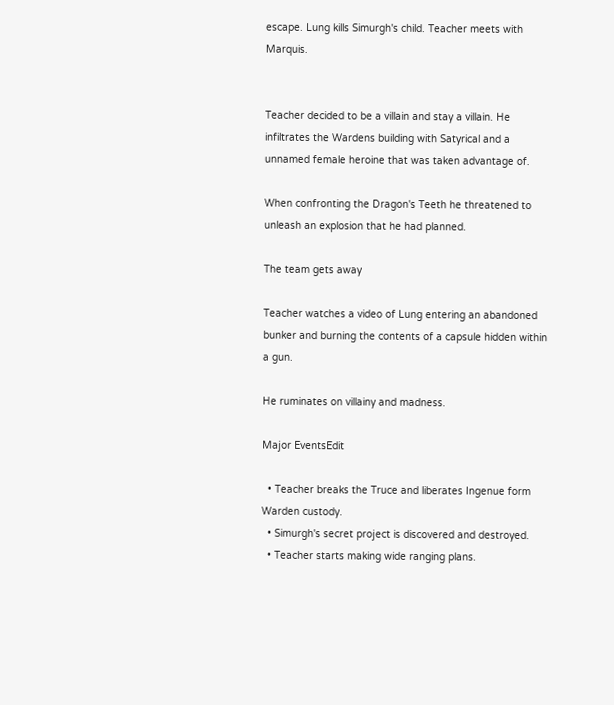escape. Lung kills Simurgh's child. Teacher meets with Marquis.


Teacher decided to be a villain and stay a villain. He infiltrates the Wardens building with Satyrical and a unnamed female heroine that was taken advantage of.

When confronting the Dragon's Teeth he threatened to unleash an explosion that he had planned.

The team gets away

Teacher watches a video of Lung entering an abandoned bunker and burning the contents of a capsule hidden within a gun.

He ruminates on villainy and madness.

Major EventsEdit

  • Teacher breaks the Truce and liberates Ingenue form Warden custody.
  • Simurgh's secret project is discovered and destroyed.
  • Teacher starts making wide ranging plans.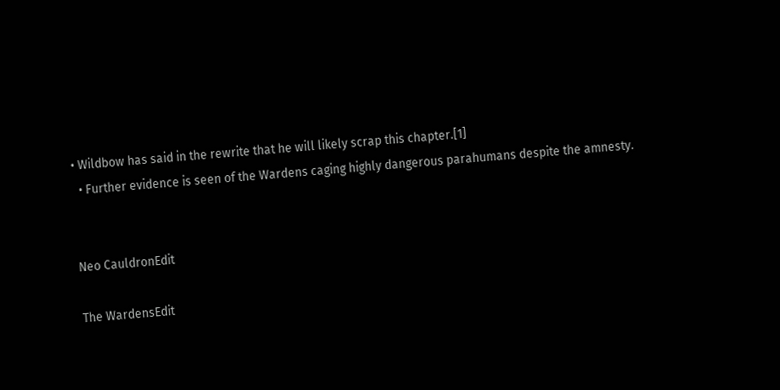• Wildbow has said in the rewrite that he will likely scrap this chapter.[1]
  • Further evidence is seen of the Wardens caging highly dangerous parahumans despite the amnesty.


Neo CauldronEdit

The WardensEdit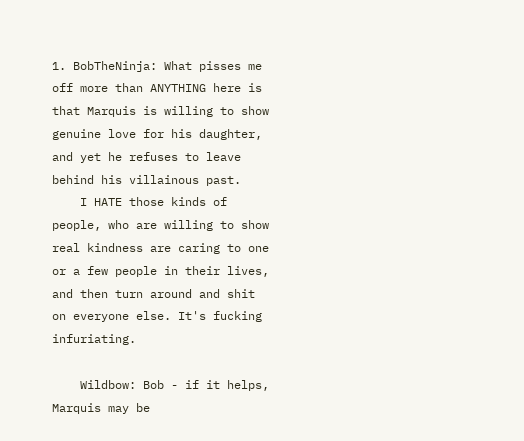1. BobTheNinja: What pisses me off more than ANYTHING here is that Marquis is willing to show genuine love for his daughter, and yet he refuses to leave behind his villainous past.
    I HATE those kinds of people, who are willing to show real kindness are caring to one or a few people in their lives, and then turn around and shit on everyone else. It's fucking infuriating.

    Wildbow: Bob - if it helps, Marquis may be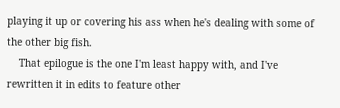playing it up or covering his ass when he's dealing with some of the other big fish.
    That epilogue is the one I'm least happy with, and I've rewritten it in edits to feature other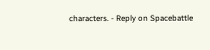characters. - Reply on Spacebattle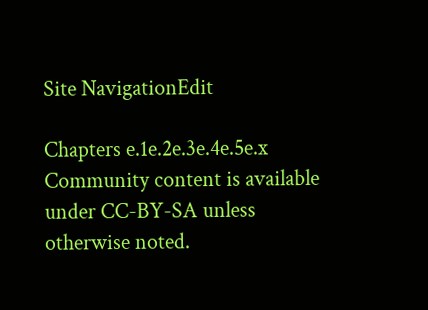Site NavigationEdit

Chapters e.1e.2e.3e.4e.5e.x
Community content is available under CC-BY-SA unless otherwise noted.